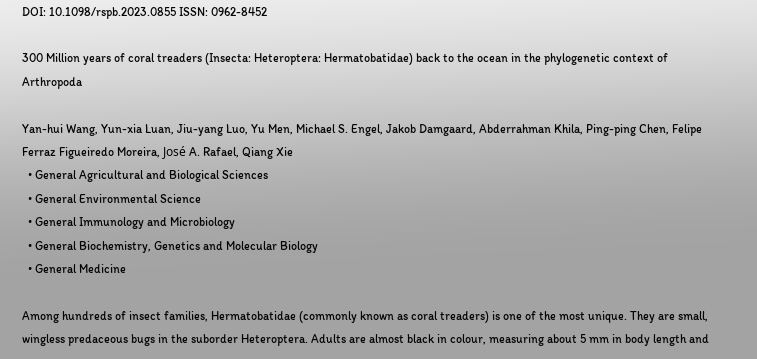DOI: 10.1098/rspb.2023.0855 ISSN: 0962-8452

300 Million years of coral treaders (Insecta: Heteroptera: Hermatobatidae) back to the ocean in the phylogenetic context of Arthropoda

Yan-hui Wang, Yun-xia Luan, Jiu-yang Luo, Yu Men, Michael S. Engel, Jakob Damgaard, Abderrahman Khila, Ping-ping Chen, Felipe Ferraz Figueiredo Moreira, José A. Rafael, Qiang Xie
  • General Agricultural and Biological Sciences
  • General Environmental Science
  • General Immunology and Microbiology
  • General Biochemistry, Genetics and Molecular Biology
  • General Medicine

Among hundreds of insect families, Hermatobatidae (commonly known as coral treaders) is one of the most unique. They are small, wingless predaceous bugs in the suborder Heteroptera. Adults are almost black in colour, measuring about 5 mm in body length and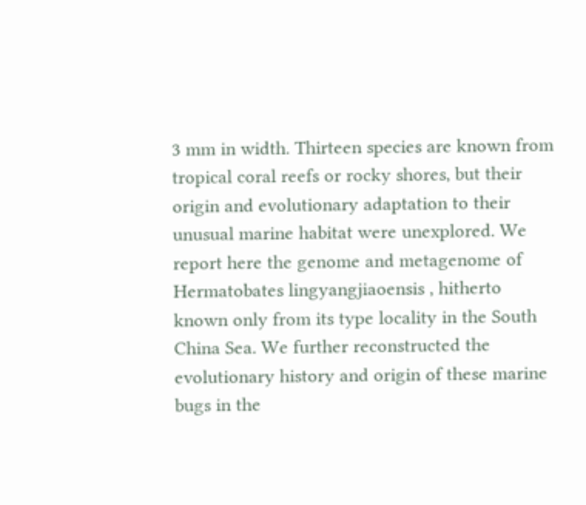3 mm in width. Thirteen species are known from tropical coral reefs or rocky shores, but their origin and evolutionary adaptation to their unusual marine habitat were unexplored. We report here the genome and metagenome of Hermatobates lingyangjiaoensis , hitherto known only from its type locality in the South China Sea. We further reconstructed the evolutionary history and origin of these marine bugs in the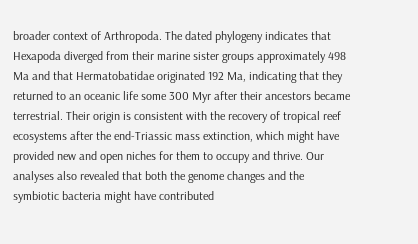broader context of Arthropoda. The dated phylogeny indicates that Hexapoda diverged from their marine sister groups approximately 498 Ma and that Hermatobatidae originated 192 Ma, indicating that they returned to an oceanic life some 300 Myr after their ancestors became terrestrial. Their origin is consistent with the recovery of tropical reef ecosystems after the end-Triassic mass extinction, which might have provided new and open niches for them to occupy and thrive. Our analyses also revealed that both the genome changes and the symbiotic bacteria might have contributed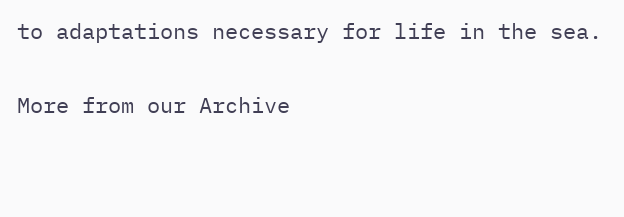to adaptations necessary for life in the sea.

More from our Archive